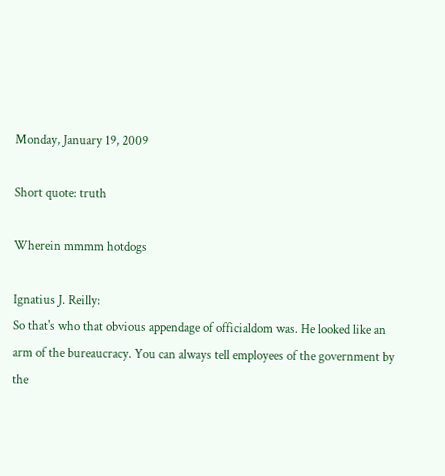Monday, January 19, 2009

Short quote: truth

Wherein mmmm hotdogs

Ignatius J. Reilly:
So that's who that obvious appendage of officialdom was. He looked like an arm of the bureaucracy. You can always tell employees of the government by the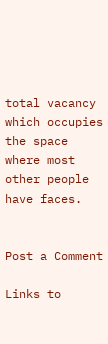total vacancy which occupies the space where most other people have faces.


Post a Comment

Links to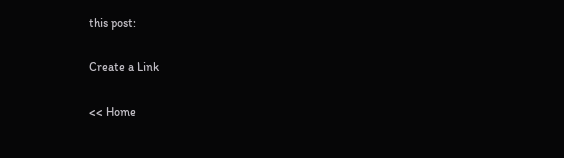this post:

Create a Link

<< Home